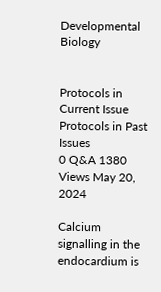Developmental Biology


Protocols in Current Issue
Protocols in Past Issues
0 Q&A 1380 Views May 20, 2024

Calcium signalling in the endocardium is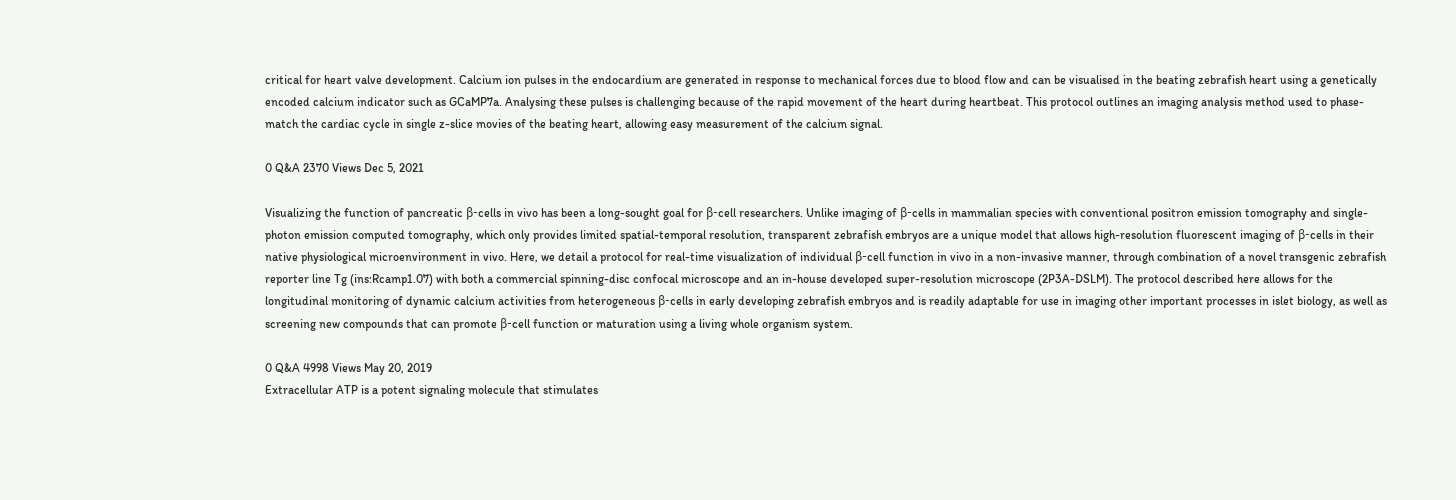critical for heart valve development. Calcium ion pulses in the endocardium are generated in response to mechanical forces due to blood flow and can be visualised in the beating zebrafish heart using a genetically encoded calcium indicator such as GCaMP7a. Analysing these pulses is challenging because of the rapid movement of the heart during heartbeat. This protocol outlines an imaging analysis method used to phase-match the cardiac cycle in single z-slice movies of the beating heart, allowing easy measurement of the calcium signal.

0 Q&A 2370 Views Dec 5, 2021

Visualizing the function of pancreatic β-cells in vivo has been a long-sought goal for β-cell researchers. Unlike imaging of β-cells in mammalian species with conventional positron emission tomography and single-photon emission computed tomography, which only provides limited spatial-temporal resolution, transparent zebrafish embryos are a unique model that allows high-resolution fluorescent imaging of β-cells in their native physiological microenvironment in vivo. Here, we detail a protocol for real-time visualization of individual β-cell function in vivo in a non-invasive manner, through combination of a novel transgenic zebrafish reporter line Tg (ins:Rcamp1.07) with both a commercial spinning-disc confocal microscope and an in-house developed super-resolution microscope (2P3A-DSLM). The protocol described here allows for the longitudinal monitoring of dynamic calcium activities from heterogeneous β-cells in early developing zebrafish embryos and is readily adaptable for use in imaging other important processes in islet biology, as well as screening new compounds that can promote β-cell function or maturation using a living whole organism system.

0 Q&A 4998 Views May 20, 2019
Extracellular ATP is a potent signaling molecule that stimulates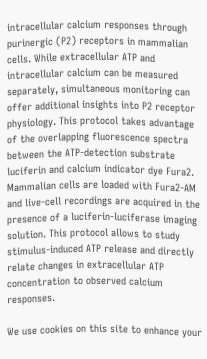intracellular calcium responses through purinergic (P2) receptors in mammalian cells. While extracellular ATP and intracellular calcium can be measured separately, simultaneous monitoring can offer additional insights into P2 receptor physiology. This protocol takes advantage of the overlapping fluorescence spectra between the ATP-detection substrate luciferin and calcium indicator dye Fura2. Mammalian cells are loaded with Fura2-AM and live-cell recordings are acquired in the presence of a luciferin-luciferase imaging solution. This protocol allows to study stimulus-induced ATP release and directly relate changes in extracellular ATP concentration to observed calcium responses.

We use cookies on this site to enhance your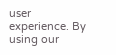user experience. By using our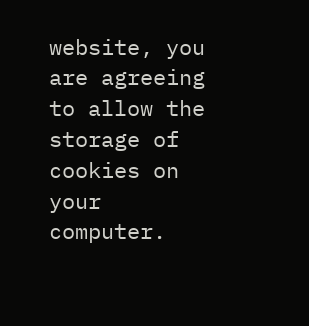website, you are agreeing to allow the storage of cookies on your computer.